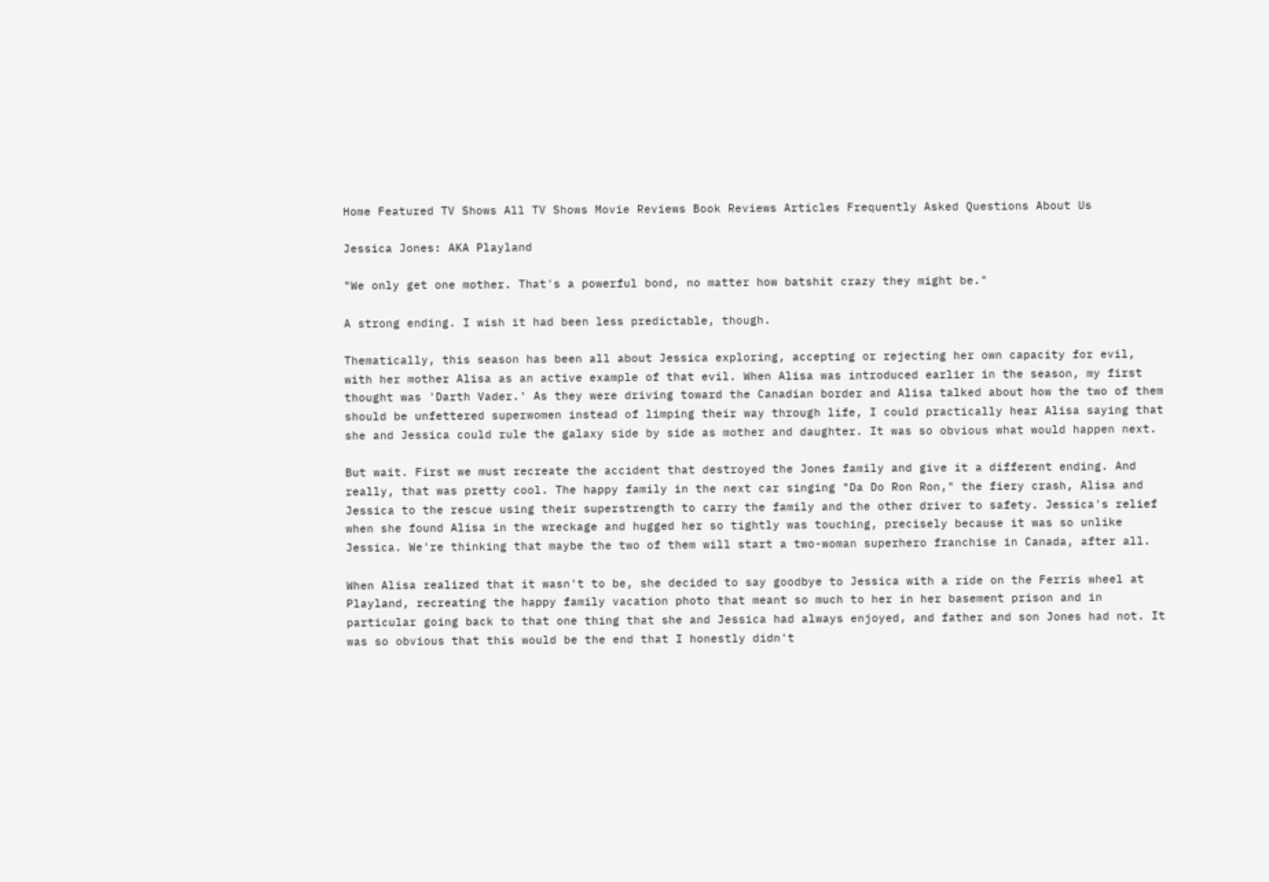Home Featured TV Shows All TV Shows Movie Reviews Book Reviews Articles Frequently Asked Questions About Us

Jessica Jones: AKA Playland

"We only get one mother. That's a powerful bond, no matter how batshit crazy they might be."

A strong ending. I wish it had been less predictable, though.

Thematically, this season has been all about Jessica exploring, accepting or rejecting her own capacity for evil, with her mother Alisa as an active example of that evil. When Alisa was introduced earlier in the season, my first thought was 'Darth Vader.' As they were driving toward the Canadian border and Alisa talked about how the two of them should be unfettered superwomen instead of limping their way through life, I could practically hear Alisa saying that she and Jessica could rule the galaxy side by side as mother and daughter. It was so obvious what would happen next.

But wait. First we must recreate the accident that destroyed the Jones family and give it a different ending. And really, that was pretty cool. The happy family in the next car singing "Da Do Ron Ron," the fiery crash, Alisa and Jessica to the rescue using their superstrength to carry the family and the other driver to safety. Jessica's relief when she found Alisa in the wreckage and hugged her so tightly was touching, precisely because it was so unlike Jessica. We're thinking that maybe the two of them will start a two-woman superhero franchise in Canada, after all.

When Alisa realized that it wasn't to be, she decided to say goodbye to Jessica with a ride on the Ferris wheel at Playland, recreating the happy family vacation photo that meant so much to her in her basement prison and in particular going back to that one thing that she and Jessica had always enjoyed, and father and son Jones had not. It was so obvious that this would be the end that I honestly didn't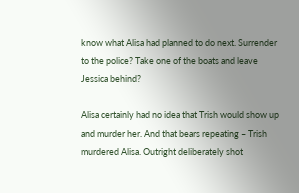know what Alisa had planned to do next. Surrender to the police? Take one of the boats and leave Jessica behind?

Alisa certainly had no idea that Trish would show up and murder her. And that bears repeating – Trish murdered Alisa. Outright deliberately shot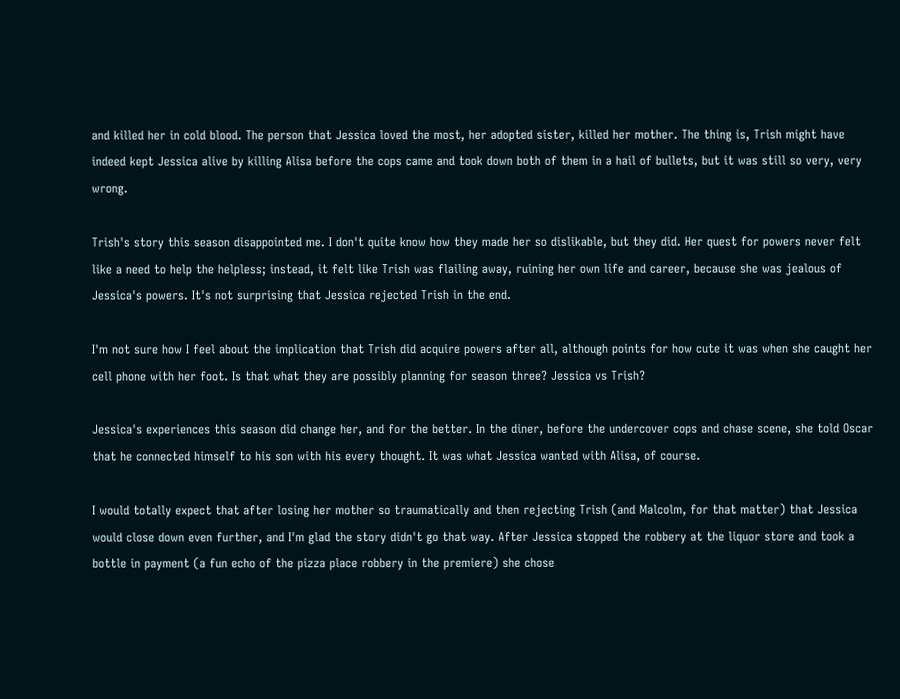and killed her in cold blood. The person that Jessica loved the most, her adopted sister, killed her mother. The thing is, Trish might have indeed kept Jessica alive by killing Alisa before the cops came and took down both of them in a hail of bullets, but it was still so very, very wrong.

Trish's story this season disappointed me. I don't quite know how they made her so dislikable, but they did. Her quest for powers never felt like a need to help the helpless; instead, it felt like Trish was flailing away, ruining her own life and career, because she was jealous of Jessica's powers. It's not surprising that Jessica rejected Trish in the end.

I'm not sure how I feel about the implication that Trish did acquire powers after all, although points for how cute it was when she caught her cell phone with her foot. Is that what they are possibly planning for season three? Jessica vs Trish?

Jessica's experiences this season did change her, and for the better. In the diner, before the undercover cops and chase scene, she told Oscar that he connected himself to his son with his every thought. It was what Jessica wanted with Alisa, of course.

I would totally expect that after losing her mother so traumatically and then rejecting Trish (and Malcolm, for that matter) that Jessica would close down even further, and I'm glad the story didn't go that way. After Jessica stopped the robbery at the liquor store and took a bottle in payment (a fun echo of the pizza place robbery in the premiere) she chose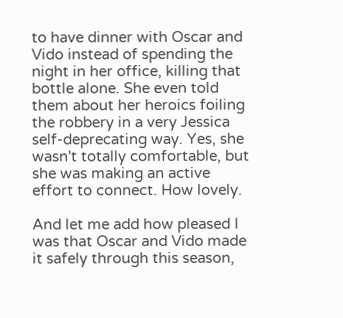to have dinner with Oscar and Vido instead of spending the night in her office, killing that bottle alone. She even told them about her heroics foiling the robbery in a very Jessica self-deprecating way. Yes, she wasn't totally comfortable, but she was making an active effort to connect. How lovely.

And let me add how pleased I was that Oscar and Vido made it safely through this season,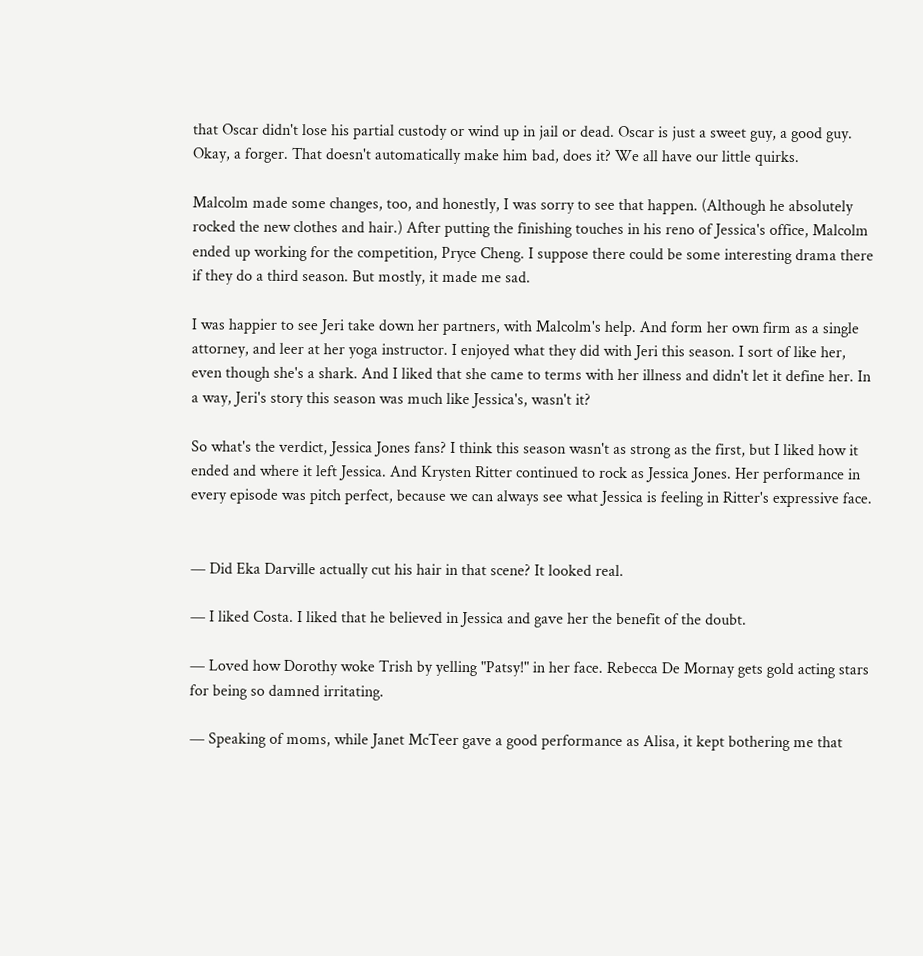that Oscar didn't lose his partial custody or wind up in jail or dead. Oscar is just a sweet guy, a good guy. Okay, a forger. That doesn't automatically make him bad, does it? We all have our little quirks.

Malcolm made some changes, too, and honestly, I was sorry to see that happen. (Although he absolutely rocked the new clothes and hair.) After putting the finishing touches in his reno of Jessica's office, Malcolm ended up working for the competition, Pryce Cheng. I suppose there could be some interesting drama there if they do a third season. But mostly, it made me sad.

I was happier to see Jeri take down her partners, with Malcolm's help. And form her own firm as a single attorney, and leer at her yoga instructor. I enjoyed what they did with Jeri this season. I sort of like her, even though she's a shark. And I liked that she came to terms with her illness and didn't let it define her. In a way, Jeri's story this season was much like Jessica's, wasn't it?

So what's the verdict, Jessica Jones fans? I think this season wasn't as strong as the first, but I liked how it ended and where it left Jessica. And Krysten Ritter continued to rock as Jessica Jones. Her performance in every episode was pitch perfect, because we can always see what Jessica is feeling in Ritter's expressive face.


— Did Eka Darville actually cut his hair in that scene? It looked real.

— I liked Costa. I liked that he believed in Jessica and gave her the benefit of the doubt.

— Loved how Dorothy woke Trish by yelling "Patsy!" in her face. Rebecca De Mornay gets gold acting stars for being so damned irritating.

— Speaking of moms, while Janet McTeer gave a good performance as Alisa, it kept bothering me that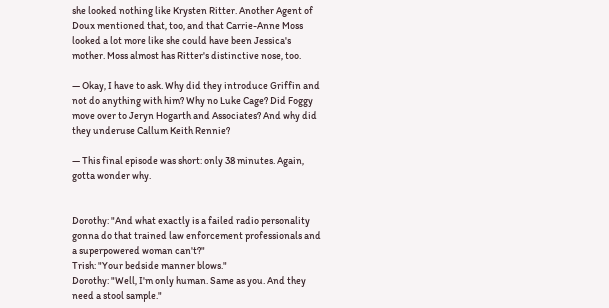she looked nothing like Krysten Ritter. Another Agent of Doux mentioned that, too, and that Carrie-Anne Moss looked a lot more like she could have been Jessica's mother. Moss almost has Ritter's distinctive nose, too.

— Okay, I have to ask. Why did they introduce Griffin and not do anything with him? Why no Luke Cage? Did Foggy move over to Jeryn Hogarth and Associates? And why did they underuse Callum Keith Rennie?

— This final episode was short: only 38 minutes. Again, gotta wonder why.


Dorothy: "And what exactly is a failed radio personality gonna do that trained law enforcement professionals and a superpowered woman can't?"
Trish: "Your bedside manner blows."
Dorothy: "Well, I'm only human. Same as you. And they need a stool sample."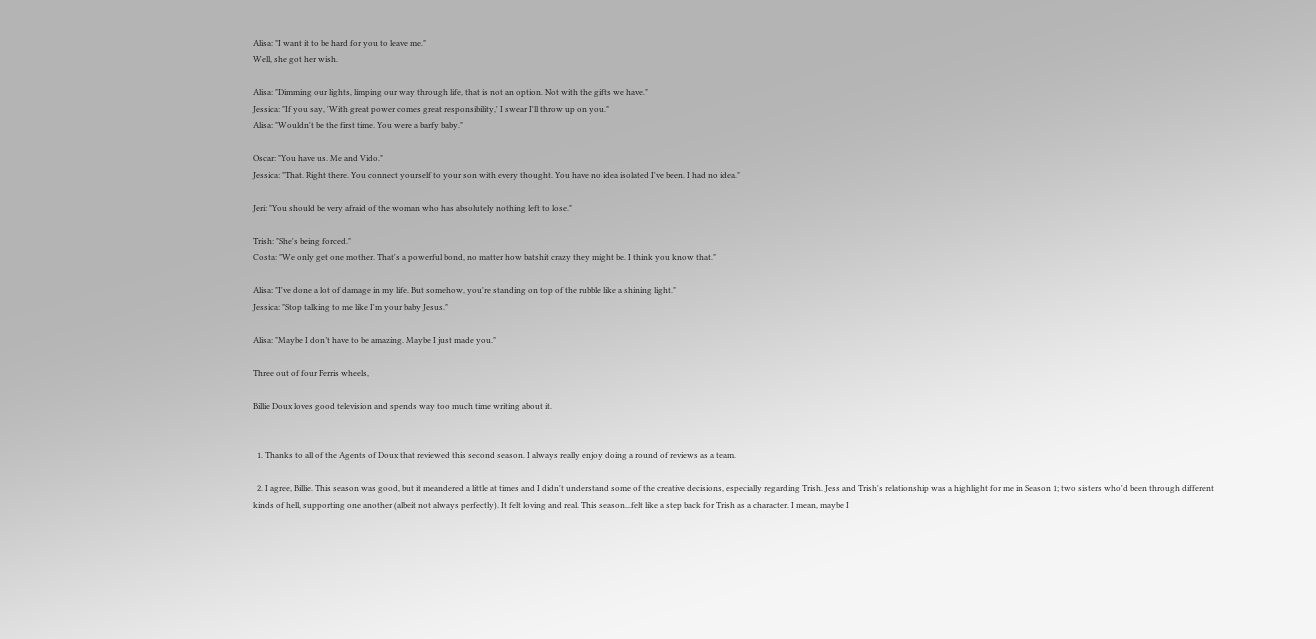Alisa: "I want it to be hard for you to leave me."
Well, she got her wish.

Alisa: "Dimming our lights, limping our way through life, that is not an option. Not with the gifts we have."
Jessica: "If you say, 'With great power comes great responsibility,' I swear I'll throw up on you."
Alisa: "Wouldn't be the first time. You were a barfy baby."

Oscar: "You have us. Me and Vido."
Jessica: "That. Right there. You connect yourself to your son with every thought. You have no idea isolated I've been. I had no idea."

Jeri: "You should be very afraid of the woman who has absolutely nothing left to lose."

Trish: "She's being forced."
Costa: "We only get one mother. That's a powerful bond, no matter how batshit crazy they might be. I think you know that."

Alisa: "I've done a lot of damage in my life. But somehow, you're standing on top of the rubble like a shining light."
Jessica: "Stop talking to me like I'm your baby Jesus."

Alisa: "Maybe I don’t have to be amazing. Maybe I just made you."

Three out of four Ferris wheels,

Billie Doux loves good television and spends way too much time writing about it.


  1. Thanks to all of the Agents of Doux that reviewed this second season. I always really enjoy doing a round of reviews as a team.

  2. I agree, Billie. This season was good, but it meandered a little at times and I didn't understand some of the creative decisions, especially regarding Trish. Jess and Trish's relationship was a highlight for me in Season 1; two sisters who'd been through different kinds of hell, supporting one another (albeit not always perfectly). It felt loving and real. This season...felt like a step back for Trish as a character. I mean, maybe I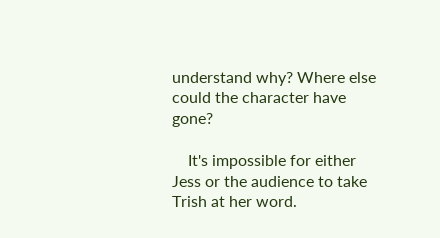understand why? Where else could the character have gone?

    It's impossible for either Jess or the audience to take Trish at her word.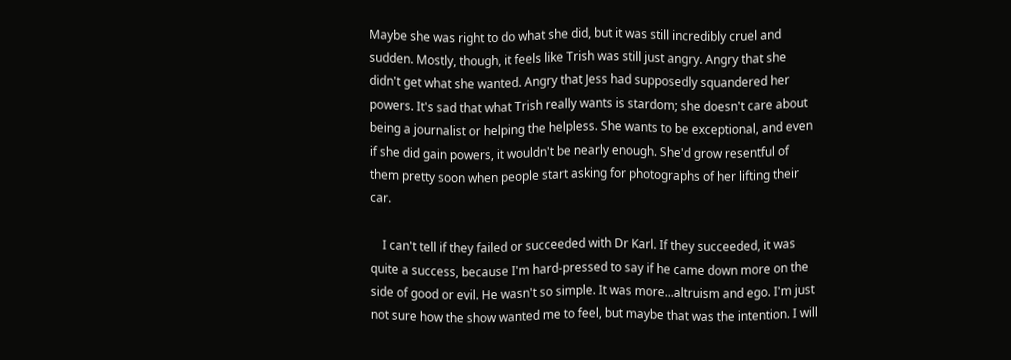Maybe she was right to do what she did, but it was still incredibly cruel and sudden. Mostly, though, it feels like Trish was still just angry. Angry that she didn't get what she wanted. Angry that Jess had supposedly squandered her powers. It's sad that what Trish really wants is stardom; she doesn't care about being a journalist or helping the helpless. She wants to be exceptional, and even if she did gain powers, it wouldn't be nearly enough. She'd grow resentful of them pretty soon when people start asking for photographs of her lifting their car.

    I can't tell if they failed or succeeded with Dr Karl. If they succeeded, it was quite a success, because I'm hard-pressed to say if he came down more on the side of good or evil. He wasn't so simple. It was more...altruism and ego. I'm just not sure how the show wanted me to feel, but maybe that was the intention. I will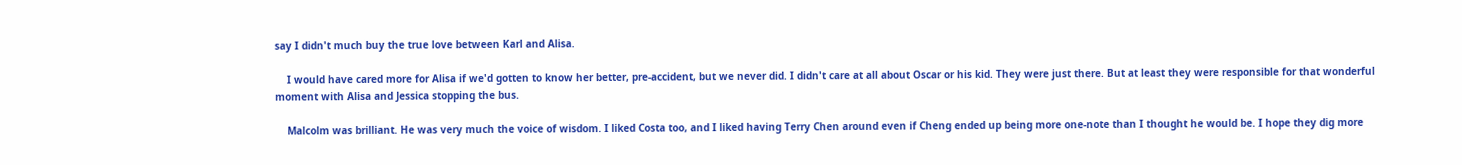say I didn't much buy the true love between Karl and Alisa.

    I would have cared more for Alisa if we'd gotten to know her better, pre-accident, but we never did. I didn't care at all about Oscar or his kid. They were just there. But at least they were responsible for that wonderful moment with Alisa and Jessica stopping the bus.

    Malcolm was brilliant. He was very much the voice of wisdom. I liked Costa too, and I liked having Terry Chen around even if Cheng ended up being more one-note than I thought he would be. I hope they dig more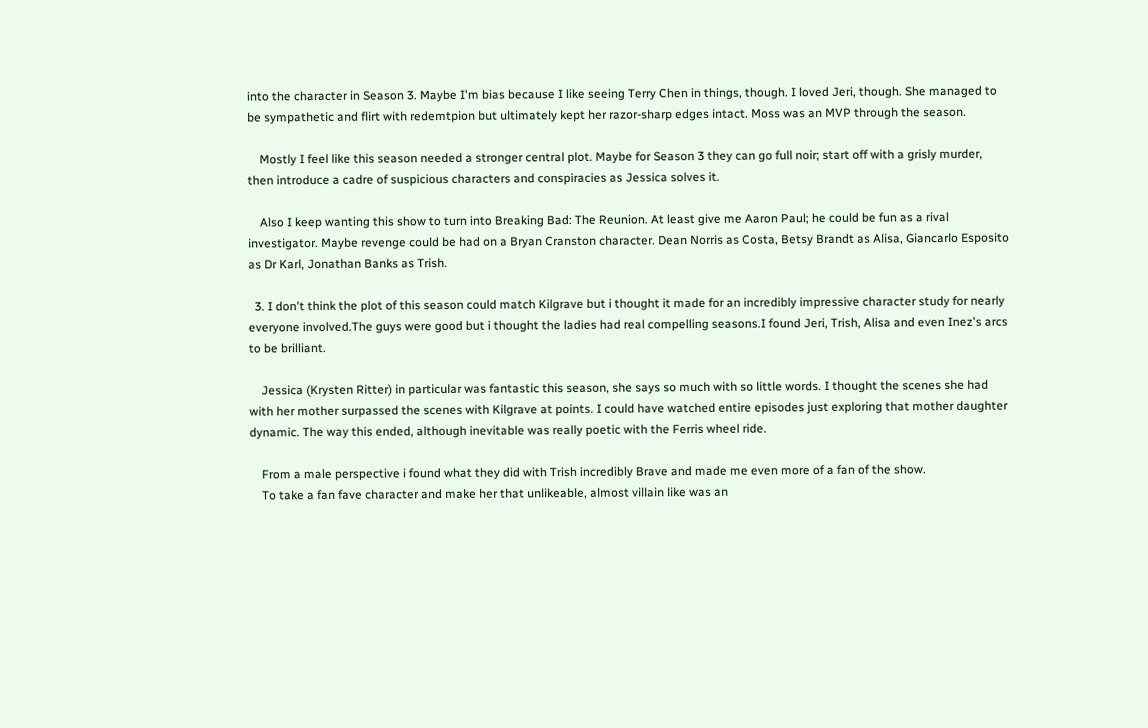into the character in Season 3. Maybe I'm bias because I like seeing Terry Chen in things, though. I loved Jeri, though. She managed to be sympathetic and flirt with redemtpion but ultimately kept her razor-sharp edges intact. Moss was an MVP through the season.

    Mostly I feel like this season needed a stronger central plot. Maybe for Season 3 they can go full noir; start off with a grisly murder, then introduce a cadre of suspicious characters and conspiracies as Jessica solves it.

    Also I keep wanting this show to turn into Breaking Bad: The Reunion. At least give me Aaron Paul; he could be fun as a rival investigator. Maybe revenge could be had on a Bryan Cranston character. Dean Norris as Costa, Betsy Brandt as Alisa, Giancarlo Esposito as Dr Karl, Jonathan Banks as Trish.

  3. I don't think the plot of this season could match Kilgrave but i thought it made for an incredibly impressive character study for nearly everyone involved.The guys were good but i thought the ladies had real compelling seasons.I found Jeri, Trish, Alisa and even Inez's arcs to be brilliant.

    Jessica (Krysten Ritter) in particular was fantastic this season, she says so much with so little words. I thought the scenes she had with her mother surpassed the scenes with Kilgrave at points. I could have watched entire episodes just exploring that mother daughter dynamic. The way this ended, although inevitable was really poetic with the Ferris wheel ride.

    From a male perspective i found what they did with Trish incredibly Brave and made me even more of a fan of the show.
    To take a fan fave character and make her that unlikeable, almost villain like was an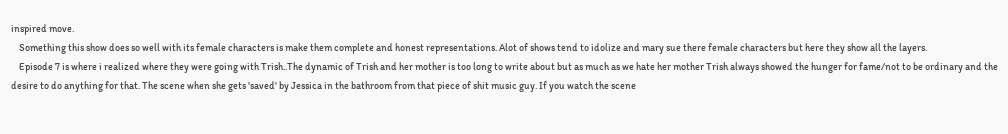inspired move.
    Something this show does so well with its female characters is make them complete and honest representations. Alot of shows tend to idolize and mary sue there female characters but here they show all the layers.
    Episode 7 is where i realized where they were going with Trish..The dynamic of Trish and her mother is too long to write about but as much as we hate her mother Trish always showed the hunger for fame/not to be ordinary and the desire to do anything for that. The scene when she gets 'saved' by Jessica in the bathroom from that piece of shit music guy. If you watch the scene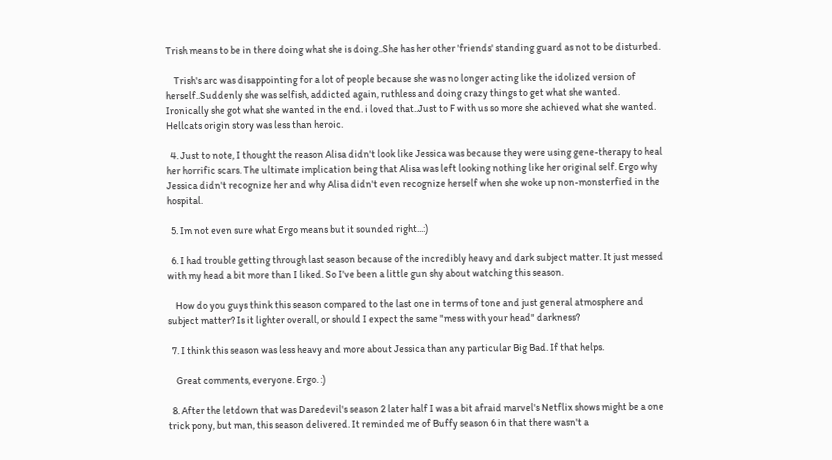Trish means to be in there doing what she is doing..She has her other 'friends' standing guard as not to be disturbed.

    Trish's arc was disappointing for a lot of people because she was no longer acting like the idolized version of herself..Suddenly she was selfish, addicted again, ruthless and doing crazy things to get what she wanted. Ironically she got what she wanted in the end. i loved that..Just to F with us so more she achieved what she wanted. Hellcats origin story was less than heroic.

  4. Just to note, I thought the reason Alisa didn't look like Jessica was because they were using gene-therapy to heal her horrific scars. The ultimate implication being that Alisa was left looking nothing like her original self. Ergo why Jessica didn't recognize her and why Alisa didn't even recognize herself when she woke up non-monsterfied in the hospital.

  5. Im not even sure what Ergo means but it sounded right...:)

  6. I had trouble getting through last season because of the incredibly heavy and dark subject matter. It just messed with my head a bit more than I liked. So I've been a little gun shy about watching this season.

    How do you guys think this season compared to the last one in terms of tone and just general atmosphere and subject matter? Is it lighter overall, or should I expect the same "mess with your head" darkness?

  7. I think this season was less heavy and more about Jessica than any particular Big Bad. If that helps.

    Great comments, everyone. Ergo. :)

  8. After the letdown that was Daredevil's season 2 later half I was a bit afraid marvel's Netflix shows might be a one trick pony, but man, this season delivered. It reminded me of Buffy season 6 in that there wasn't a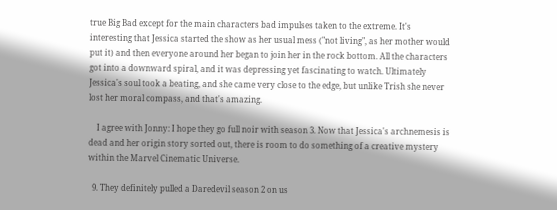true Big Bad except for the main characters bad impulses taken to the extreme. It's interesting that Jessica started the show as her usual mess ("not living", as her mother would put it) and then everyone around her began to join her in the rock bottom. All the characters got into a downward spiral, and it was depressing yet fascinating to watch. Ultimately Jessica's soul took a beating, and she came very close to the edge, but unlike Trish she never lost her moral compass, and that's amazing.

    I agree with Jonny: I hope they go full noir with season 3. Now that Jessica's archnemesis is dead and her origin story sorted out, there is room to do something of a creative mystery within the Marvel Cinematic Universe.

  9. They definitely pulled a Daredevil season 2 on us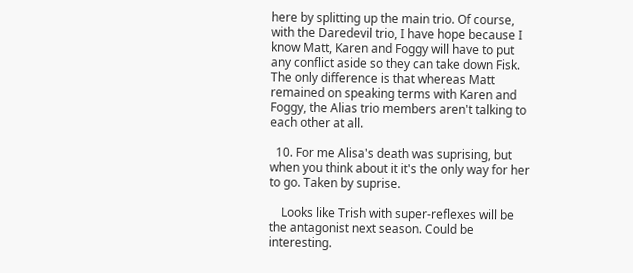here by splitting up the main trio. Of course, with the Daredevil trio, I have hope because I know Matt, Karen and Foggy will have to put any conflict aside so they can take down Fisk. The only difference is that whereas Matt remained on speaking terms with Karen and Foggy, the Alias trio members aren't talking to each other at all.

  10. For me Alisa's death was suprising, but when you think about it it's the only way for her to go. Taken by suprise.

    Looks like Trish with super-reflexes will be the antagonist next season. Could be interesting.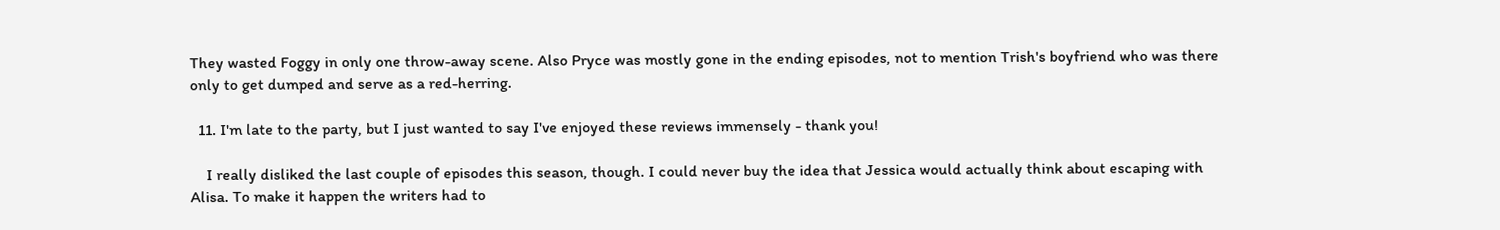They wasted Foggy in only one throw-away scene. Also Pryce was mostly gone in the ending episodes, not to mention Trish's boyfriend who was there only to get dumped and serve as a red-herring.

  11. I'm late to the party, but I just wanted to say I've enjoyed these reviews immensely - thank you!

    I really disliked the last couple of episodes this season, though. I could never buy the idea that Jessica would actually think about escaping with Alisa. To make it happen the writers had to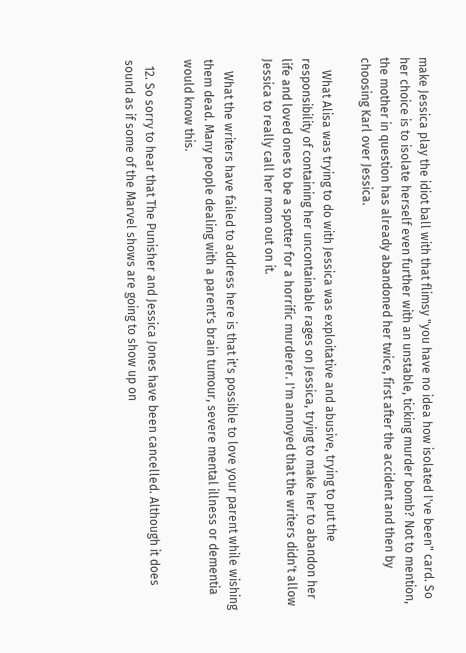make Jessica play the idiot ball with that flimsy "you have no idea how isolated I've been" card. So her choice is to isolate herself even further with an unstable, ticking murder bomb? Not to mention, the mother in question has already abandoned her twice, first after the accident and then by choosing Karl over Jessica.

    What Alisa was trying to do with Jessica was exploitative and abusive, trying to put the responsibility of containing her uncontainable rages on Jessica, trying to make her to abandon her life and loved ones to be a spotter for a horrific murderer. I'm annoyed that the writers didn't allow Jessica to really call her mom out on it.

    What the writers have failed to address here is that it's possible to love your parent while wishing them dead. Many people dealing with a parent's brain tumour, severe mental illness or dementia would know this.

  12. So sorry to hear that The Punisher and Jessica Jones have been cancelled. Although it does sound as if some of the Marvel shows are going to show up on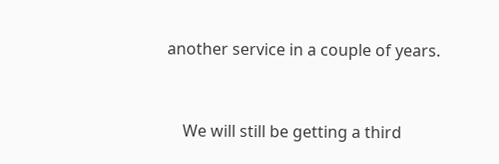another service in a couple of years.


    We will still be getting a third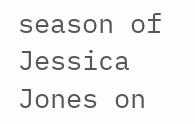season of Jessica Jones on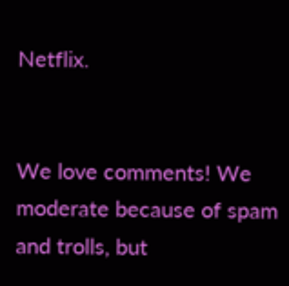Netflix.


We love comments! We moderate because of spam and trolls, but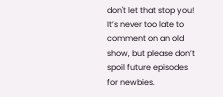don't let that stop you! It’s never too late to comment on an old show, but please don’t spoil future episodes for newbies.